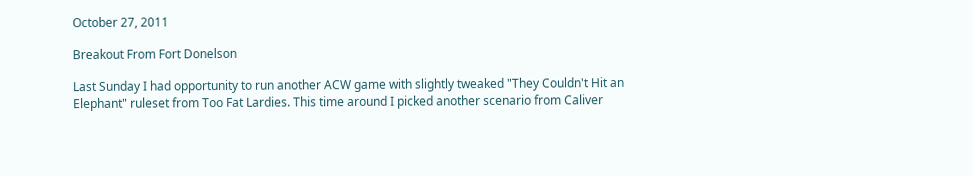October 27, 2011

Breakout From Fort Donelson

Last Sunday I had opportunity to run another ACW game with slightly tweaked "They Couldn't Hit an Elephant" ruleset from Too Fat Lardies. This time around I picked another scenario from Caliver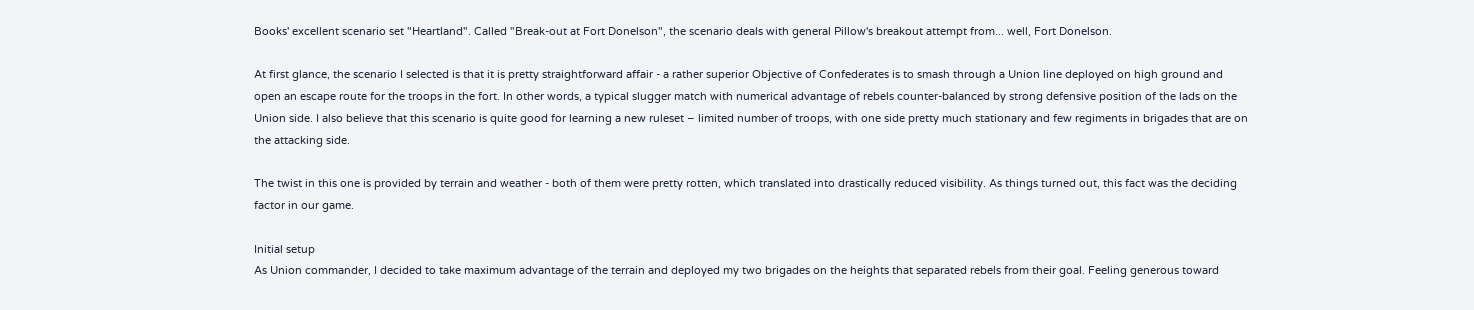Books' excellent scenario set "Heartland". Called "Break-out at Fort Donelson", the scenario deals with general Pillow's breakout attempt from... well, Fort Donelson.

At first glance, the scenario I selected is that it is pretty straightforward affair - a rather superior Objective of Confederates is to smash through a Union line deployed on high ground and open an escape route for the troops in the fort. In other words, a typical slugger match with numerical advantage of rebels counter-balanced by strong defensive position of the lads on the Union side. I also believe that this scenario is quite good for learning a new ruleset – limited number of troops, with one side pretty much stationary and few regiments in brigades that are on the attacking side.

The twist in this one is provided by terrain and weather - both of them were pretty rotten, which translated into drastically reduced visibility. As things turned out, this fact was the deciding factor in our game.

Initial setup
As Union commander, I decided to take maximum advantage of the terrain and deployed my two brigades on the heights that separated rebels from their goal. Feeling generous toward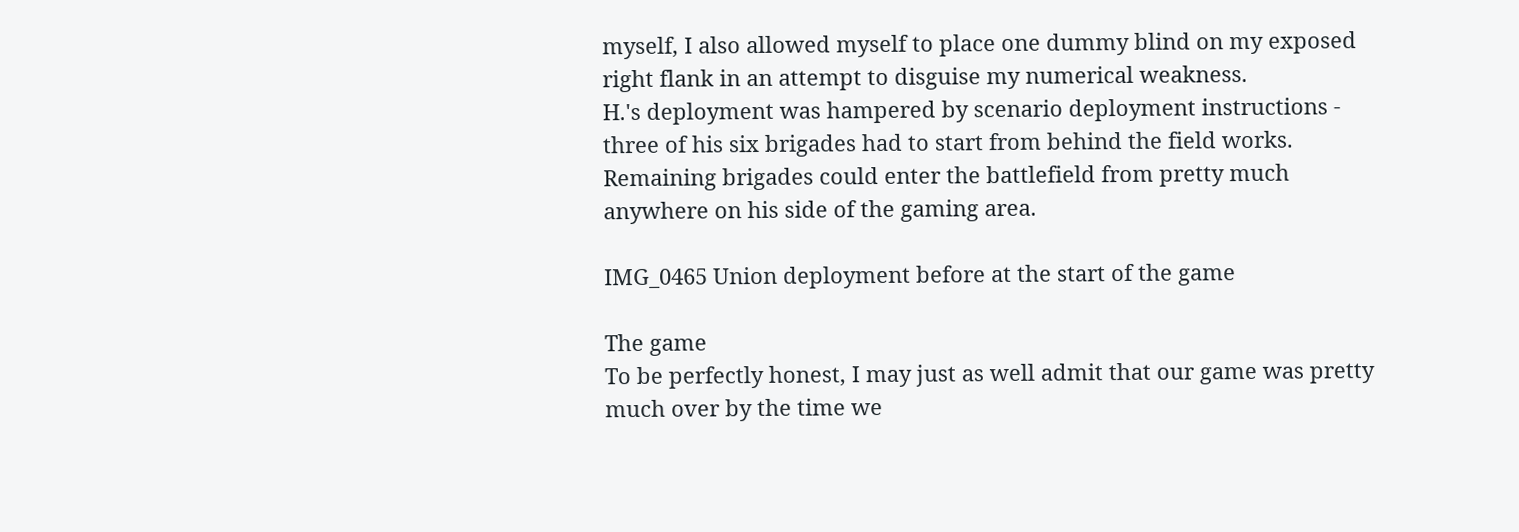myself, I also allowed myself to place one dummy blind on my exposed right flank in an attempt to disguise my numerical weakness.
H.'s deployment was hampered by scenario deployment instructions - three of his six brigades had to start from behind the field works. Remaining brigades could enter the battlefield from pretty much anywhere on his side of the gaming area.

IMG_0465 Union deployment before at the start of the game

The game
To be perfectly honest, I may just as well admit that our game was pretty much over by the time we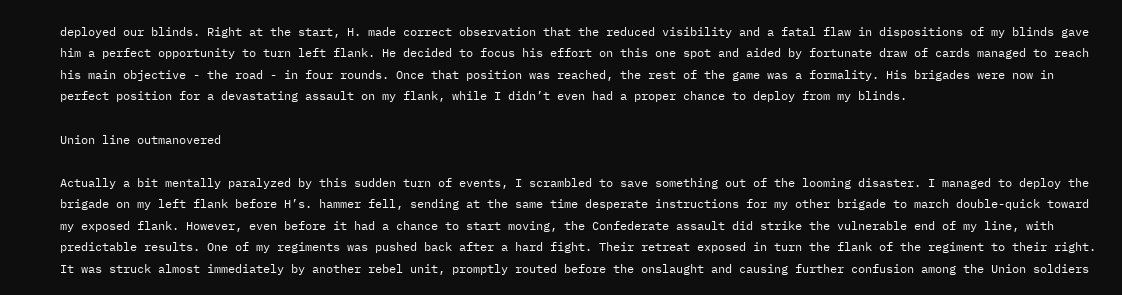deployed our blinds. Right at the start, H. made correct observation that the reduced visibility and a fatal flaw in dispositions of my blinds gave him a perfect opportunity to turn left flank. He decided to focus his effort on this one spot and aided by fortunate draw of cards managed to reach his main objective - the road - in four rounds. Once that position was reached, the rest of the game was a formality. His brigades were now in perfect position for a devastating assault on my flank, while I didn’t even had a proper chance to deploy from my blinds.

Union line outmanovered

Actually a bit mentally paralyzed by this sudden turn of events, I scrambled to save something out of the looming disaster. I managed to deploy the brigade on my left flank before H’s. hammer fell, sending at the same time desperate instructions for my other brigade to march double-quick toward my exposed flank. However, even before it had a chance to start moving, the Confederate assault did strike the vulnerable end of my line, with predictable results. One of my regiments was pushed back after a hard fight. Their retreat exposed in turn the flank of the regiment to their right. It was struck almost immediately by another rebel unit, promptly routed before the onslaught and causing further confusion among the Union soldiers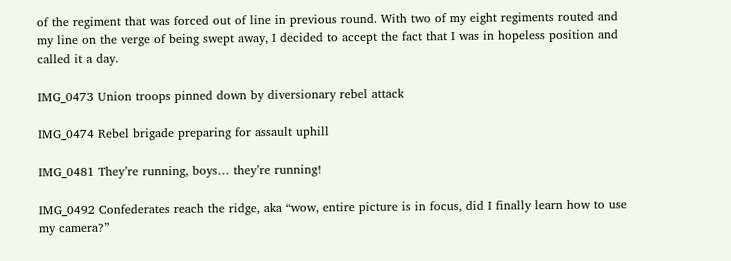of the regiment that was forced out of line in previous round. With two of my eight regiments routed and my line on the verge of being swept away, I decided to accept the fact that I was in hopeless position and called it a day.

IMG_0473 Union troops pinned down by diversionary rebel attack

IMG_0474 Rebel brigade preparing for assault uphill

IMG_0481 They’re running, boys… they’re running!

IMG_0492 Confederates reach the ridge, aka “wow, entire picture is in focus, did I finally learn how to use my camera?”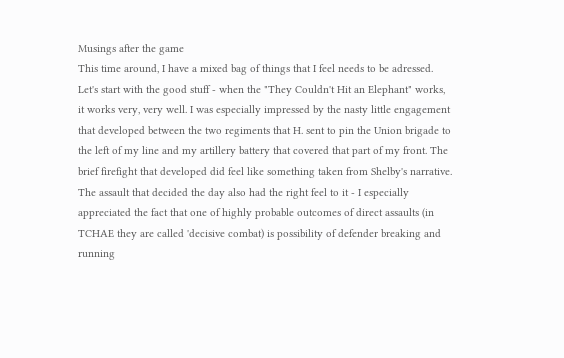Musings after the game
This time around, I have a mixed bag of things that I feel needs to be adressed. Let's start with the good stuff - when the "They Couldn't Hit an Elephant" works, it works very, very well. I was especially impressed by the nasty little engagement that developed between the two regiments that H. sent to pin the Union brigade to the left of my line and my artillery battery that covered that part of my front. The brief firefight that developed did feel like something taken from Shelby's narrative. The assault that decided the day also had the right feel to it - I especially appreciated the fact that one of highly probable outcomes of direct assaults (in TCHAE they are called 'decisive combat) is possibility of defender breaking and running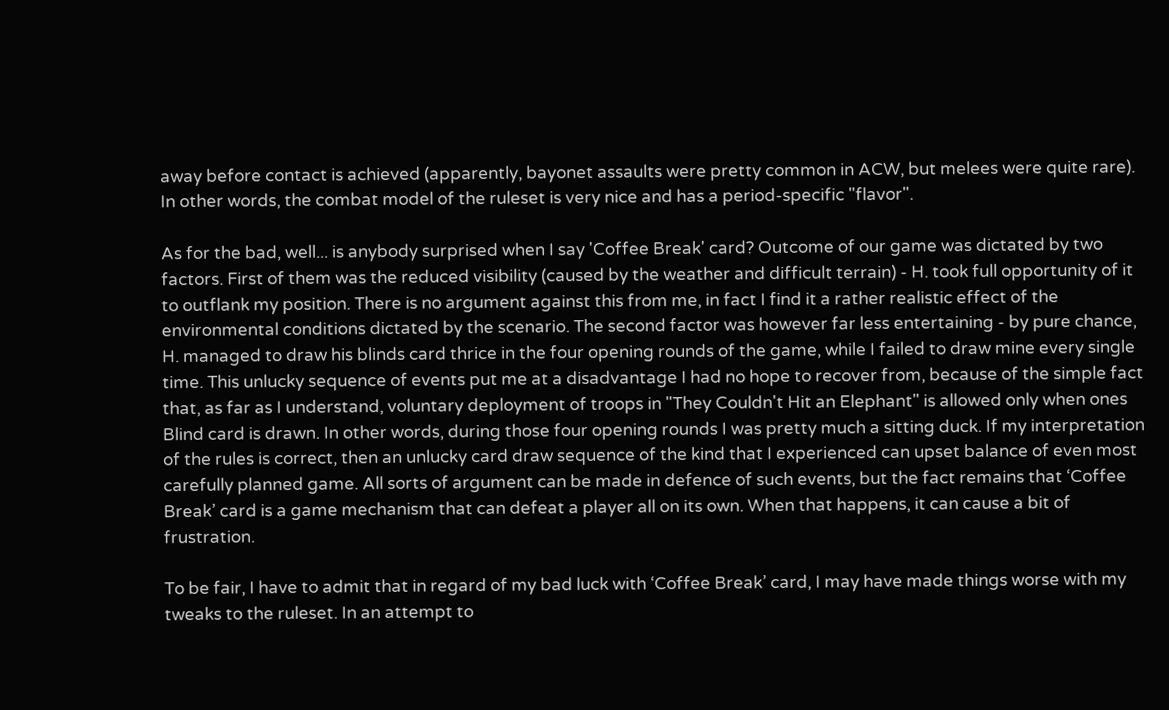away before contact is achieved (apparently, bayonet assaults were pretty common in ACW, but melees were quite rare). In other words, the combat model of the ruleset is very nice and has a period-specific "flavor".

As for the bad, well... is anybody surprised when I say 'Coffee Break' card? Outcome of our game was dictated by two factors. First of them was the reduced visibility (caused by the weather and difficult terrain) - H. took full opportunity of it to outflank my position. There is no argument against this from me, in fact I find it a rather realistic effect of the environmental conditions dictated by the scenario. The second factor was however far less entertaining - by pure chance, H. managed to draw his blinds card thrice in the four opening rounds of the game, while I failed to draw mine every single time. This unlucky sequence of events put me at a disadvantage I had no hope to recover from, because of the simple fact that, as far as I understand, voluntary deployment of troops in "They Couldn't Hit an Elephant" is allowed only when ones Blind card is drawn. In other words, during those four opening rounds I was pretty much a sitting duck. If my interpretation of the rules is correct, then an unlucky card draw sequence of the kind that I experienced can upset balance of even most carefully planned game. All sorts of argument can be made in defence of such events, but the fact remains that ‘Coffee Break’ card is a game mechanism that can defeat a player all on its own. When that happens, it can cause a bit of frustration.

To be fair, I have to admit that in regard of my bad luck with ‘Coffee Break’ card, I may have made things worse with my tweaks to the ruleset. In an attempt to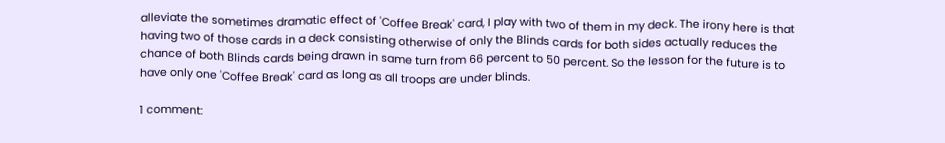alleviate the sometimes dramatic effect of 'Coffee Break' card, I play with two of them in my deck. The irony here is that having two of those cards in a deck consisting otherwise of only the Blinds cards for both sides actually reduces the chance of both Blinds cards being drawn in same turn from 66 percent to 50 percent. So the lesson for the future is to have only one 'Coffee Break' card as long as all troops are under blinds.

1 comment: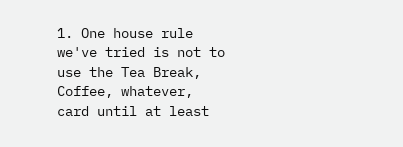1. One house rule we've tried is not to use the Tea Break, Coffee, whatever, card until at least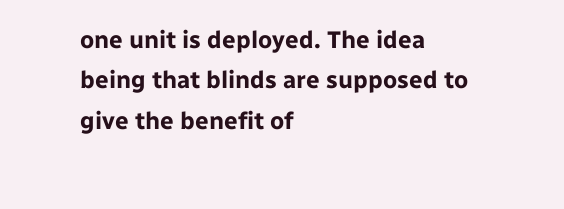one unit is deployed. The idea being that blinds are supposed to give the benefit of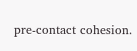pre-contact cohesion.